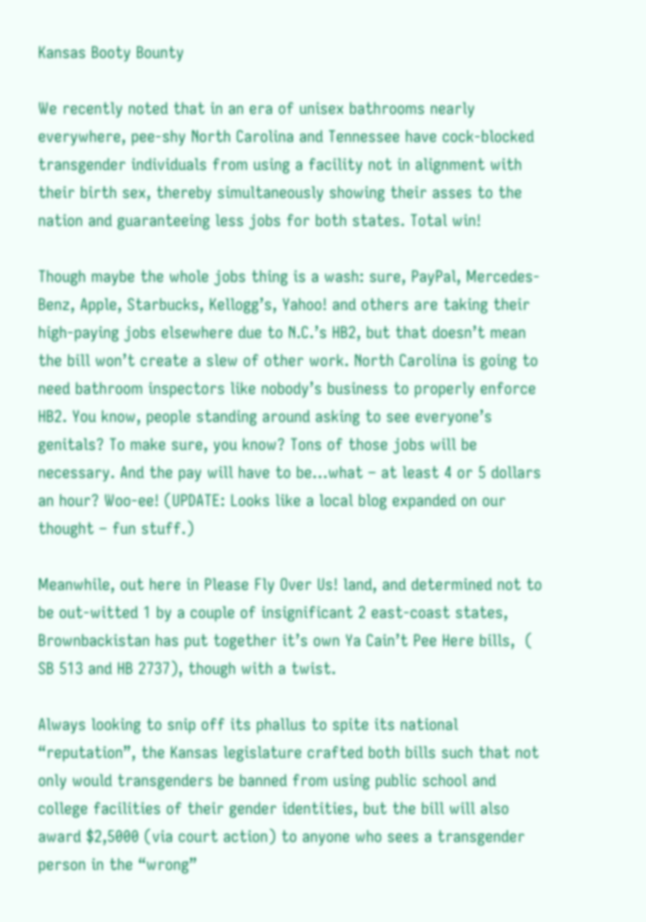Kansas Booty Bounty

We recently noted that in an era of unisex bathrooms nearly everywhere, pee-shy North Carolina and Tennessee have cock-blocked transgender individuals from using a facility not in alignment with their birth sex, thereby simultaneously showing their asses to the nation and guaranteeing less jobs for both states. Total win!

Though maybe the whole jobs thing is a wash: sure, PayPal, Mercedes-Benz, Apple, Starbucks, Kellogg’s, Yahoo! and others are taking their high-paying jobs elsewhere due to N.C.’s HB2, but that doesn’t mean the bill won’t create a slew of other work. North Carolina is going to need bathroom inspectors like nobody’s business to properly enforce HB2. You know, people standing around asking to see everyone’s genitals? To make sure, you know? Tons of those jobs will be necessary. And the pay will have to be…what – at least 4 or 5 dollars an hour? Woo-ee! (UPDATE: Looks like a local blog expanded on our thought – fun stuff.)

Meanwhile, out here in Please Fly Over Us! land, and determined not to be out-witted 1 by a couple of insignificant 2 east-coast states, Brownbackistan has put together it’s own Ya Cain’t Pee Here bills,  ( SB 513 and HB 2737), though with a twist.

Always looking to snip off its phallus to spite its national “reputation”, the Kansas legislature crafted both bills such that not only would transgenders be banned from using public school and college facilities of their gender identities, but the bill will also award $2,5000 (via court action) to anyone who sees a transgender person in the “wrong”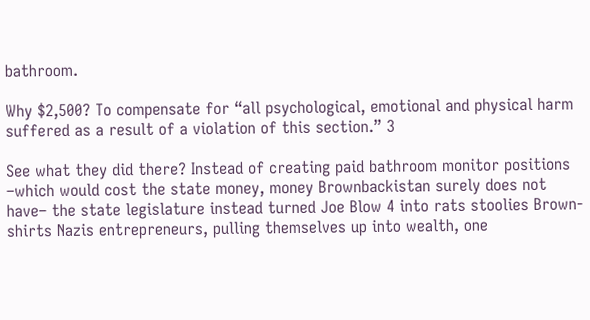bathroom.

Why $2,500? To compensate for “all psychological, emotional and physical harm suffered as a result of a violation of this section.” 3

See what they did there? Instead of creating paid bathroom monitor positions –which would cost the state money, money Brownbackistan surely does not have– the state legislature instead turned Joe Blow 4 into rats stoolies Brown-shirts Nazis entrepreneurs, pulling themselves up into wealth, one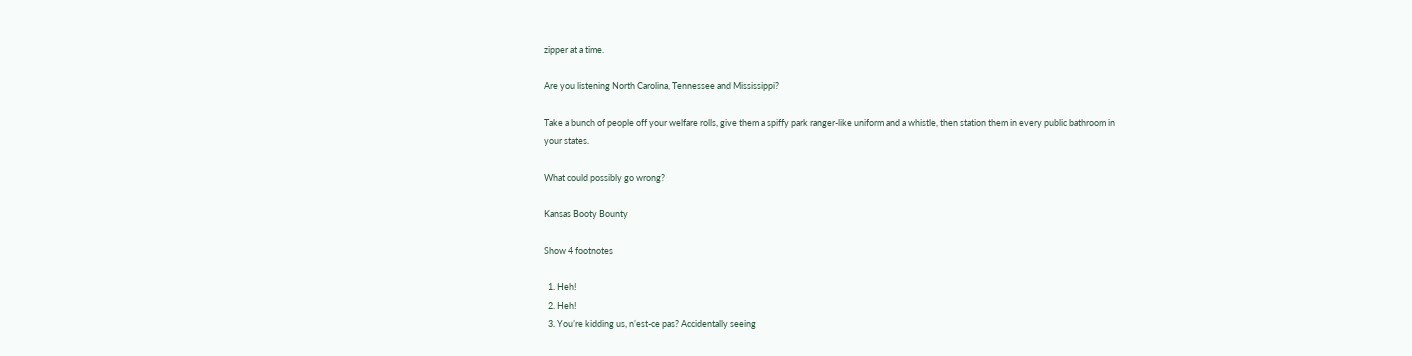zipper at a time.

Are you listening North Carolina, Tennessee and Mississippi?

Take a bunch of people off your welfare rolls, give them a spiffy park ranger-like uniform and a whistle, then station them in every public bathroom in your states.

What could possibly go wrong?

Kansas Booty Bounty

Show 4 footnotes

  1. Heh!
  2. Heh!
  3. You’re kidding us, n’est-ce pas? Accidentally seeing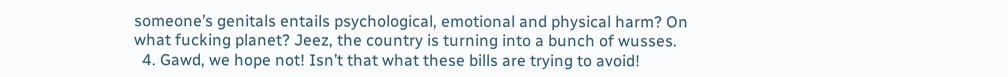someone’s genitals entails psychological, emotional and physical harm? On what fucking planet? Jeez, the country is turning into a bunch of wusses.
  4. Gawd, we hope not! Isn’t that what these bills are trying to avoid!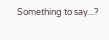Something to say...?